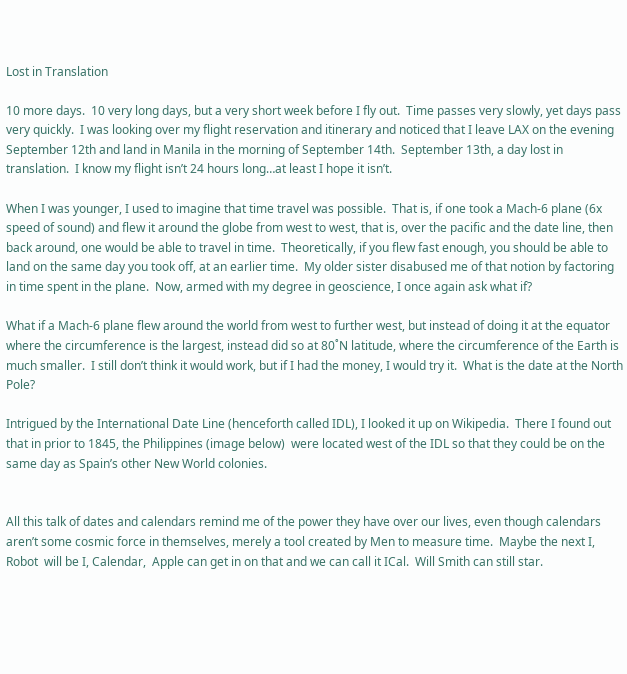Lost in Translation

10 more days.  10 very long days, but a very short week before I fly out.  Time passes very slowly, yet days pass very quickly.  I was looking over my flight reservation and itinerary and noticed that I leave LAX on the evening September 12th and land in Manila in the morning of September 14th.  September 13th, a day lost in translation.  I know my flight isn’t 24 hours long…at least I hope it isn’t.

When I was younger, I used to imagine that time travel was possible.  That is, if one took a Mach-6 plane (6x speed of sound) and flew it around the globe from west to west, that is, over the pacific and the date line, then back around, one would be able to travel in time.  Theoretically, if you flew fast enough, you should be able to land on the same day you took off, at an earlier time.  My older sister disabused me of that notion by factoring in time spent in the plane.  Now, armed with my degree in geoscience, I once again ask what if?

What if a Mach-6 plane flew around the world from west to further west, but instead of doing it at the equator where the circumference is the largest, instead did so at 80˚N latitude, where the circumference of the Earth is much smaller.  I still don’t think it would work, but if I had the money, I would try it.  What is the date at the North Pole?

Intrigued by the International Date Line (henceforth called IDL), I looked it up on Wikipedia.  There I found out that in prior to 1845, the Philippines (image below)  were located west of the IDL so that they could be on the same day as Spain’s other New World colonies.


All this talk of dates and calendars remind me of the power they have over our lives, even though calendars aren’t some cosmic force in themselves, merely a tool created by Men to measure time.  Maybe the next I, Robot  will be I, Calendar,  Apple can get in on that and we can call it ICal.  Will Smith can still star.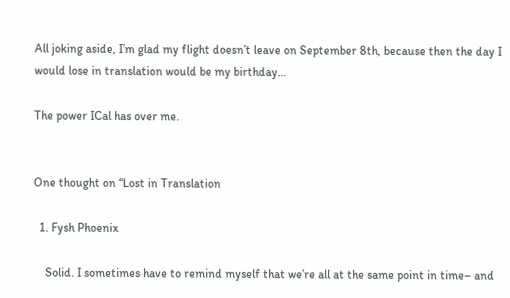All joking aside, I’m glad my flight doesn’t leave on September 8th, because then the day I would lose in translation would be my birthday…

The power ICal has over me.


One thought on “Lost in Translation

  1. Fysh Phoenix

    Solid. I sometimes have to remind myself that we’re all at the same point in time– and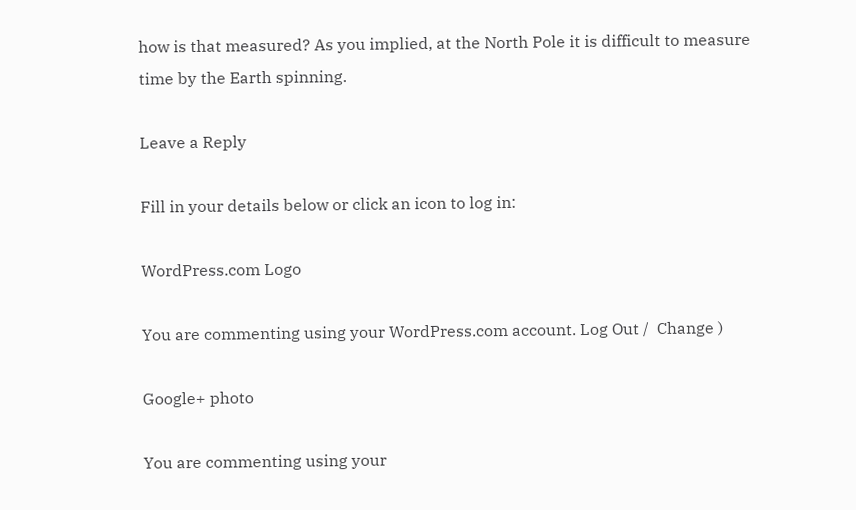how is that measured? As you implied, at the North Pole it is difficult to measure time by the Earth spinning.

Leave a Reply

Fill in your details below or click an icon to log in:

WordPress.com Logo

You are commenting using your WordPress.com account. Log Out /  Change )

Google+ photo

You are commenting using your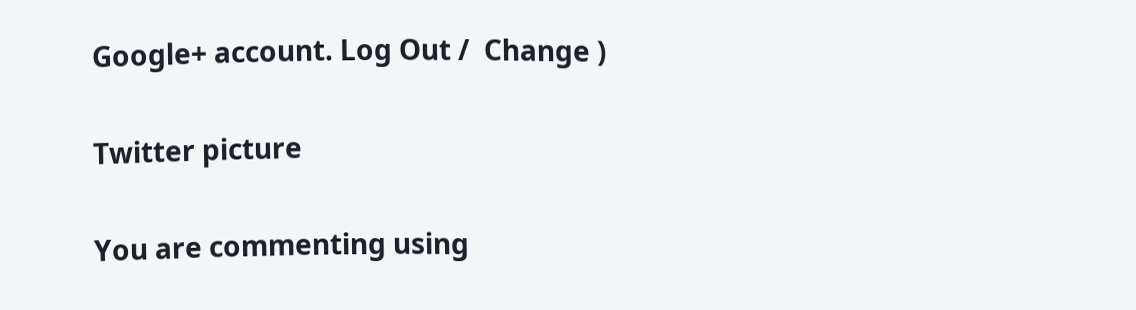Google+ account. Log Out /  Change )

Twitter picture

You are commenting using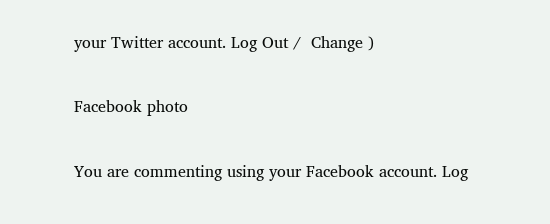your Twitter account. Log Out /  Change )

Facebook photo

You are commenting using your Facebook account. Log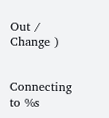Out /  Change )


Connecting to %s